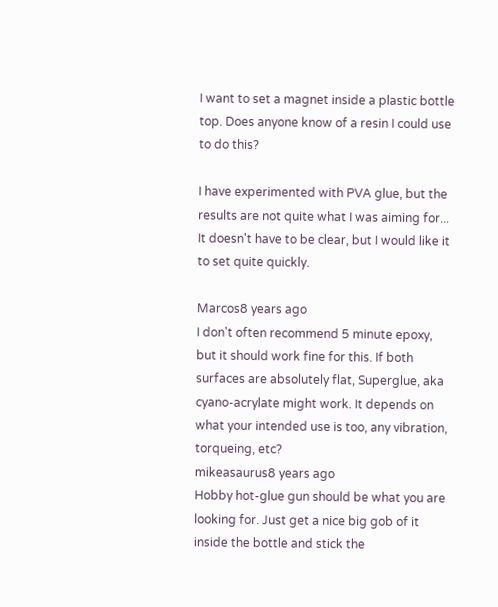I want to set a magnet inside a plastic bottle top. Does anyone know of a resin I could use to do this?

I have experimented with PVA glue, but the results are not quite what I was aiming for... It doesn't have to be clear, but I would like it to set quite quickly.

Marcos8 years ago
I don't often recommend 5 minute epoxy, but it should work fine for this. If both surfaces are absolutely flat, Superglue, aka cyano-acrylate might work. It depends on what your intended use is too, any vibration, torqueing, etc?
mikeasaurus8 years ago
Hobby hot-glue gun should be what you are looking for. Just get a nice big gob of it inside the bottle and stick the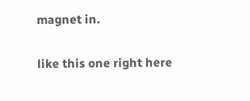magnet in.

like this one right here